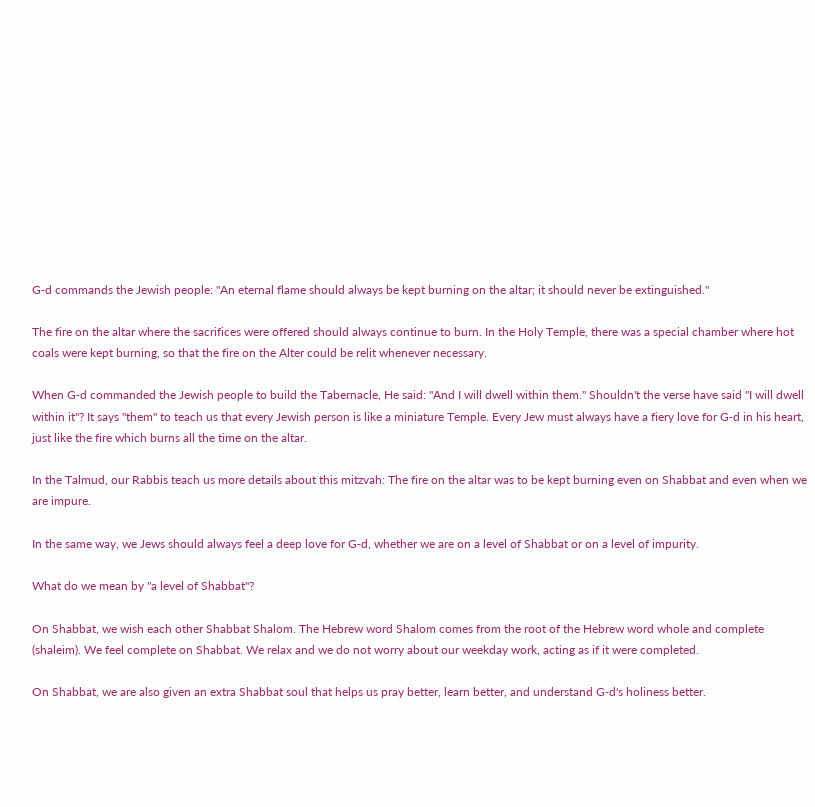G‑d commands the Jewish people: "An eternal flame should always be kept burning on the altar; it should never be extinguished."

The fire on the altar where the sacrifices were offered should always continue to burn. In the Holy Temple, there was a special chamber where hot coals were kept burning, so that the fire on the Alter could be relit whenever necessary.

When G‑d commanded the Jewish people to build the Tabernacle, He said: "And I will dwell within them." Shouldn't the verse have said "I will dwell within it"? It says "them" to teach us that every Jewish person is like a miniature Temple. Every Jew must always have a fiery love for G‑d in his heart, just like the fire which burns all the time on the altar.

In the Talmud, our Rabbis teach us more details about this mitzvah: The fire on the altar was to be kept burning even on Shabbat and even when we are impure.

In the same way, we Jews should always feel a deep love for G‑d, whether we are on a level of Shabbat or on a level of impurity.

What do we mean by "a level of Shabbat"?

On Shabbat, we wish each other Shabbat Shalom. The Hebrew word Shalom comes from the root of the Hebrew word whole and complete (shaleim). We feel complete on Shabbat. We relax and we do not worry about our weekday work, acting as if it were completed.

On Shabbat, we are also given an extra Shabbat soul that helps us pray better, learn better, and understand G‑d's holiness better.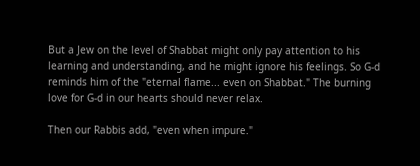But a Jew on the level of Shabbat might only pay attention to his learning and understanding, and he might ignore his feelings. So G‑d reminds him of the "eternal flame... even on Shabbat." The burning love for G‑d in our hearts should never relax.

Then our Rabbis add, "even when impure."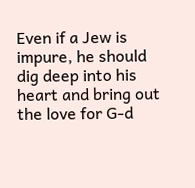Even if a Jew is impure, he should dig deep into his heart and bring out the love for G‑d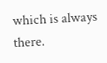which is always there.